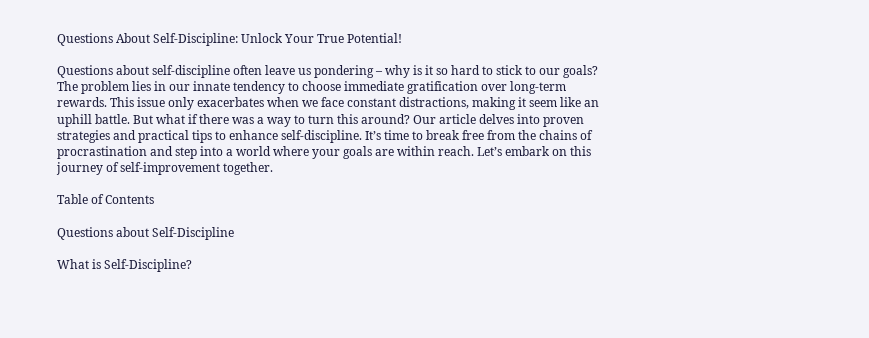Questions About Self-Discipline: Unlock Your True Potential!

Questions about self-discipline often leave us pondering – why is it so hard to stick to our goals? The problem lies in our innate tendency to choose immediate gratification over long-term rewards. This issue only exacerbates when we face constant distractions, making it seem like an uphill battle. But what if there was a way to turn this around? Our article delves into proven strategies and practical tips to enhance self-discipline. It’s time to break free from the chains of procrastination and step into a world where your goals are within reach. Let’s embark on this journey of self-improvement together.

Table of Contents

Questions about Self-Discipline

What is Self-Discipline?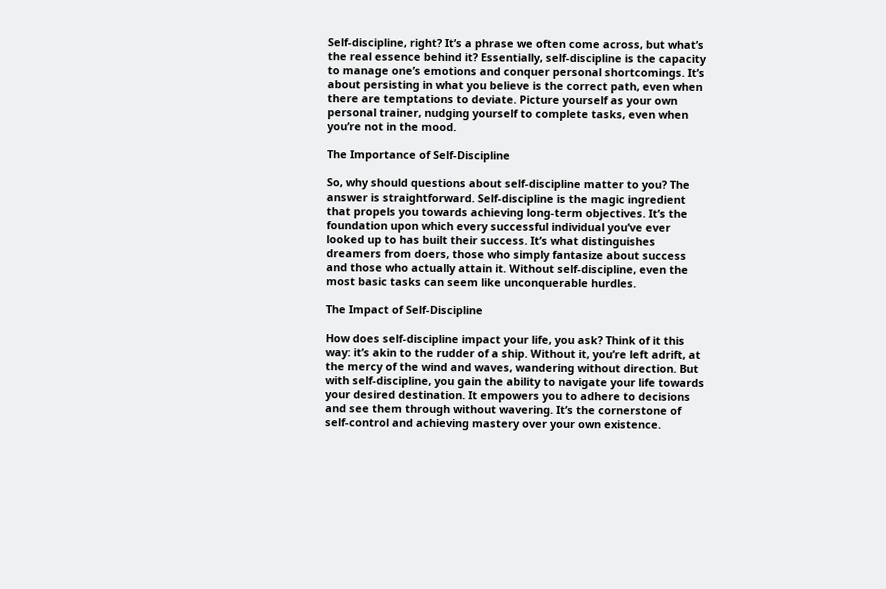Self-discipline, right? It’s a phrase we often come across, but what’s the real essence behind it? Essentially, self-discipline is the capacity to manage one’s emotions and conquer personal shortcomings. It’s about persisting in what you believe is the correct path, even when there are temptations to deviate. Picture yourself as your own personal trainer, nudging yourself to complete tasks, even when you’re not in the mood.

The Importance of Self-Discipline

So, why should questions about self-discipline matter to you? The answer is straightforward. Self-discipline is the magic ingredient that propels you towards achieving long-term objectives. It’s the foundation upon which every successful individual you’ve ever looked up to has built their success. It’s what distinguishes dreamers from doers, those who simply fantasize about success and those who actually attain it. Without self-discipline, even the most basic tasks can seem like unconquerable hurdles.

The Impact of Self-Discipline

How does self-discipline impact your life, you ask? Think of it this way: it’s akin to the rudder of a ship. Without it, you’re left adrift, at the mercy of the wind and waves, wandering without direction. But with self-discipline, you gain the ability to navigate your life towards your desired destination. It empowers you to adhere to decisions and see them through without wavering. It’s the cornerstone of self-control and achieving mastery over your own existence.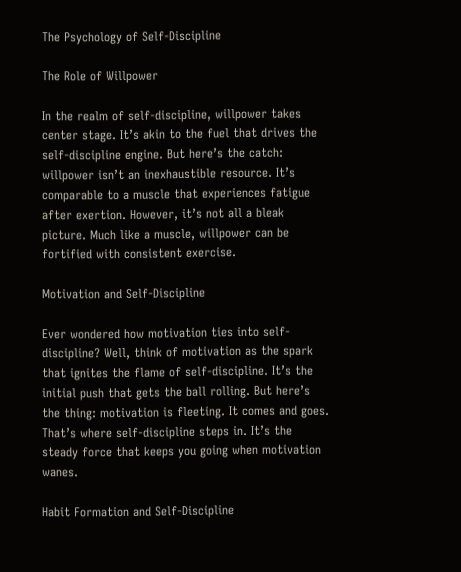The Psychology of Self-Discipline

The Role of Willpower

In the realm of self-discipline, willpower takes center stage. It’s akin to the fuel that drives the self-discipline engine. But here’s the catch: willpower isn’t an inexhaustible resource. It’s comparable to a muscle that experiences fatigue after exertion. However, it’s not all a bleak picture. Much like a muscle, willpower can be fortified with consistent exercise.

Motivation and Self-Discipline

Ever wondered how motivation ties into self-discipline? Well, think of motivation as the spark that ignites the flame of self-discipline. It’s the initial push that gets the ball rolling. But here’s the thing: motivation is fleeting. It comes and goes. That’s where self-discipline steps in. It’s the steady force that keeps you going when motivation wanes.

Habit Formation and Self-Discipline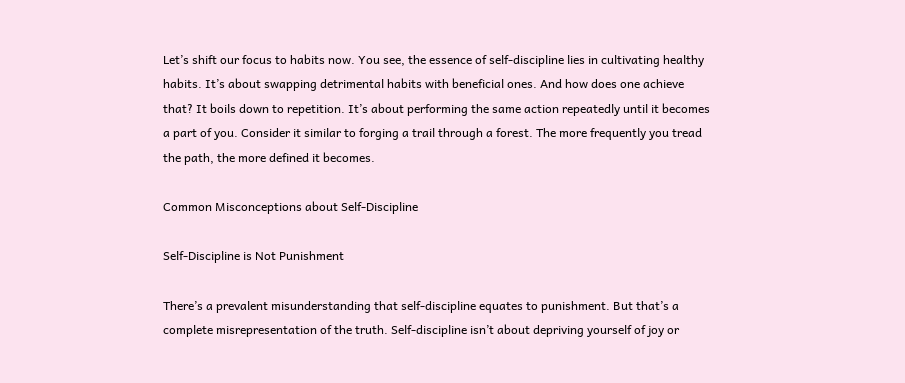Let’s shift our focus to habits now. You see, the essence of self-discipline lies in cultivating healthy habits. It’s about swapping detrimental habits with beneficial ones. And how does one achieve that? It boils down to repetition. It’s about performing the same action repeatedly until it becomes a part of you. Consider it similar to forging a trail through a forest. The more frequently you tread the path, the more defined it becomes.

Common Misconceptions about Self-Discipline

Self-Discipline is Not Punishment

There’s a prevalent misunderstanding that self-discipline equates to punishment. But that’s a complete misrepresentation of the truth. Self-discipline isn’t about depriving yourself of joy or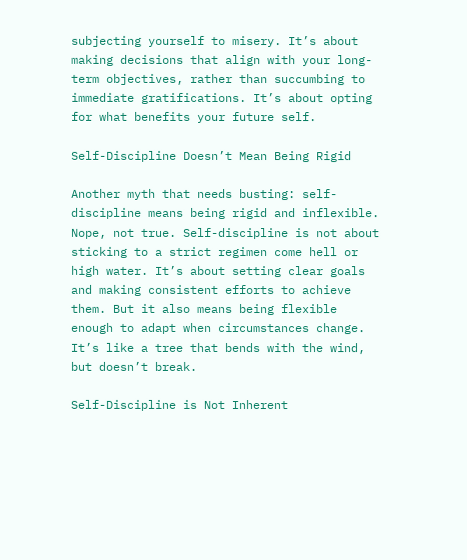subjecting yourself to misery. It’s about making decisions that align with your long-term objectives, rather than succumbing to immediate gratifications. It’s about opting for what benefits your future self.

Self-Discipline Doesn’t Mean Being Rigid

Another myth that needs busting: self-discipline means being rigid and inflexible. Nope, not true. Self-discipline is not about sticking to a strict regimen come hell or high water. It’s about setting clear goals and making consistent efforts to achieve them. But it also means being flexible enough to adapt when circumstances change. It’s like a tree that bends with the wind, but doesn’t break.

Self-Discipline is Not Inherent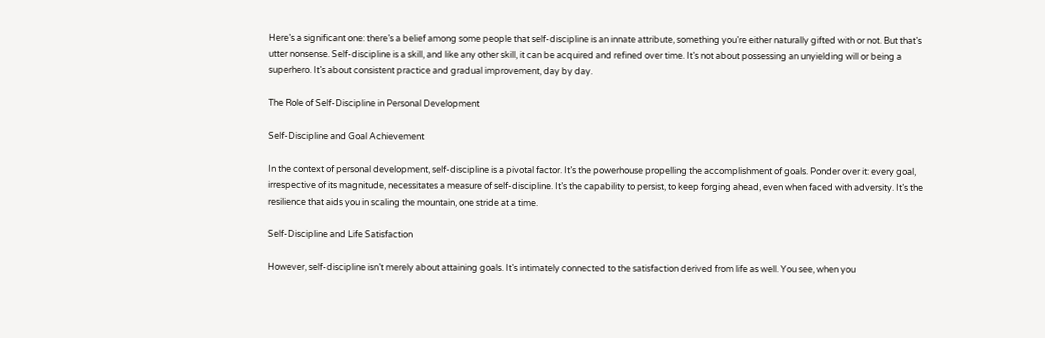Here’s a significant one: there’s a belief among some people that self-discipline is an innate attribute, something you’re either naturally gifted with or not. But that’s utter nonsense. Self-discipline is a skill, and like any other skill, it can be acquired and refined over time. It’s not about possessing an unyielding will or being a superhero. It’s about consistent practice and gradual improvement, day by day.

The Role of Self-Discipline in Personal Development

Self-Discipline and Goal Achievement

In the context of personal development, self-discipline is a pivotal factor. It’s the powerhouse propelling the accomplishment of goals. Ponder over it: every goal, irrespective of its magnitude, necessitates a measure of self-discipline. It’s the capability to persist, to keep forging ahead, even when faced with adversity. It’s the resilience that aids you in scaling the mountain, one stride at a time.

Self-Discipline and Life Satisfaction

However, self-discipline isn’t merely about attaining goals. It’s intimately connected to the satisfaction derived from life as well. You see, when you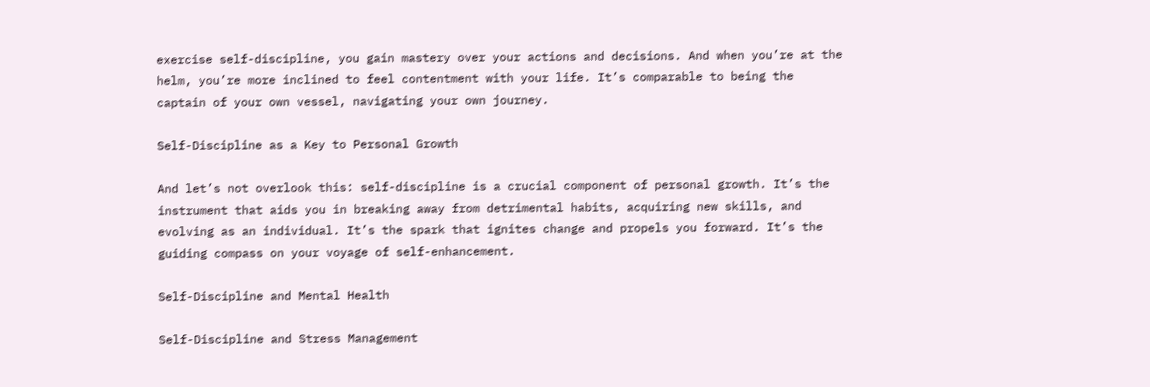exercise self-discipline, you gain mastery over your actions and decisions. And when you’re at the helm, you’re more inclined to feel contentment with your life. It’s comparable to being the captain of your own vessel, navigating your own journey.

Self-Discipline as a Key to Personal Growth

And let’s not overlook this: self-discipline is a crucial component of personal growth. It’s the instrument that aids you in breaking away from detrimental habits, acquiring new skills, and evolving as an individual. It’s the spark that ignites change and propels you forward. It’s the guiding compass on your voyage of self-enhancement.

Self-Discipline and Mental Health

Self-Discipline and Stress Management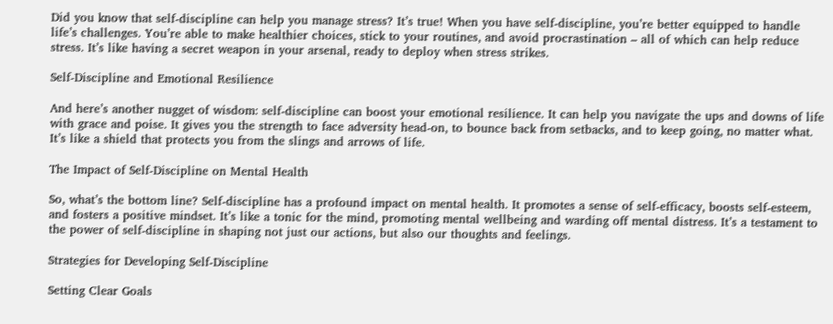Did you know that self-discipline can help you manage stress? It’s true! When you have self-discipline, you’re better equipped to handle life’s challenges. You’re able to make healthier choices, stick to your routines, and avoid procrastination – all of which can help reduce stress. It’s like having a secret weapon in your arsenal, ready to deploy when stress strikes.

Self-Discipline and Emotional Resilience

And here’s another nugget of wisdom: self-discipline can boost your emotional resilience. It can help you navigate the ups and downs of life with grace and poise. It gives you the strength to face adversity head-on, to bounce back from setbacks, and to keep going, no matter what. It’s like a shield that protects you from the slings and arrows of life.

The Impact of Self-Discipline on Mental Health

So, what’s the bottom line? Self-discipline has a profound impact on mental health. It promotes a sense of self-efficacy, boosts self-esteem, and fosters a positive mindset. It’s like a tonic for the mind, promoting mental wellbeing and warding off mental distress. It’s a testament to the power of self-discipline in shaping not just our actions, but also our thoughts and feelings.

Strategies for Developing Self-Discipline

Setting Clear Goals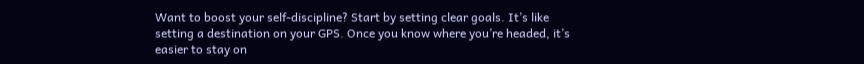Want to boost your self-discipline? Start by setting clear goals. It’s like setting a destination on your GPS. Once you know where you’re headed, it’s easier to stay on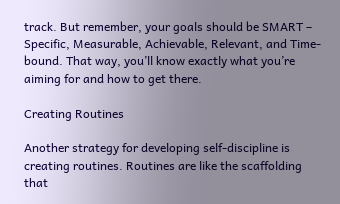track. But remember, your goals should be SMART – Specific, Measurable, Achievable, Relevant, and Time-bound. That way, you’ll know exactly what you’re aiming for and how to get there.

Creating Routines

Another strategy for developing self-discipline is creating routines. Routines are like the scaffolding that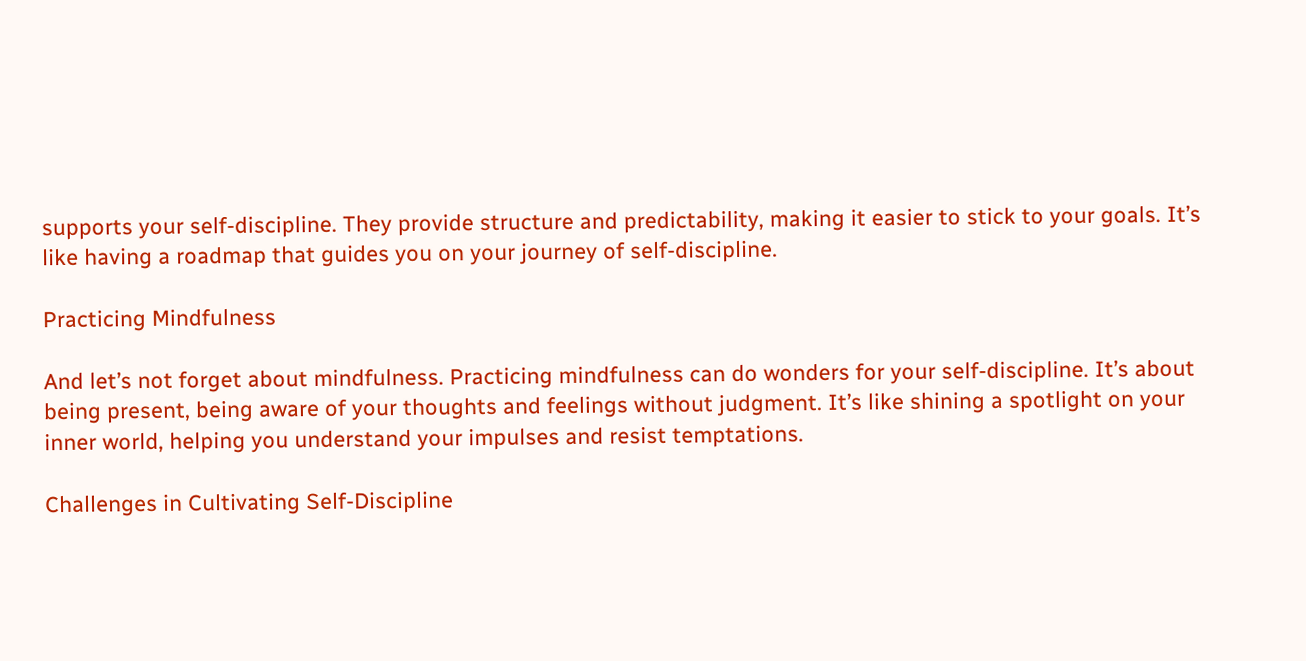supports your self-discipline. They provide structure and predictability, making it easier to stick to your goals. It’s like having a roadmap that guides you on your journey of self-discipline.

Practicing Mindfulness

And let’s not forget about mindfulness. Practicing mindfulness can do wonders for your self-discipline. It’s about being present, being aware of your thoughts and feelings without judgment. It’s like shining a spotlight on your inner world, helping you understand your impulses and resist temptations.

Challenges in Cultivating Self-Discipline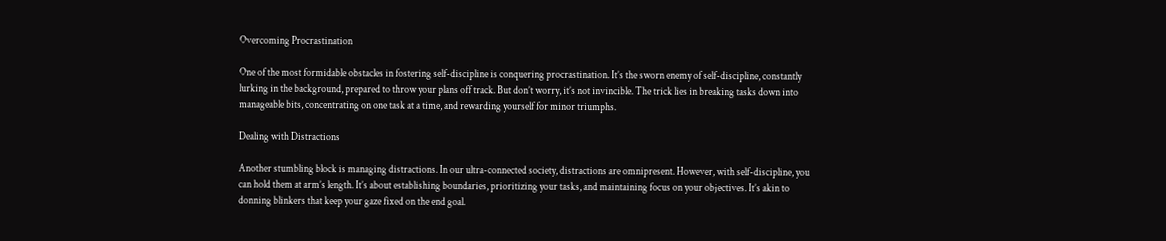Overcoming Procrastination

One of the most formidable obstacles in fostering self-discipline is conquering procrastination. It’s the sworn enemy of self-discipline, constantly lurking in the background, prepared to throw your plans off track. But don’t worry, it’s not invincible. The trick lies in breaking tasks down into manageable bits, concentrating on one task at a time, and rewarding yourself for minor triumphs.

Dealing with Distractions

Another stumbling block is managing distractions. In our ultra-connected society, distractions are omnipresent. However, with self-discipline, you can hold them at arm’s length. It’s about establishing boundaries, prioritizing your tasks, and maintaining focus on your objectives. It’s akin to donning blinkers that keep your gaze fixed on the end goal.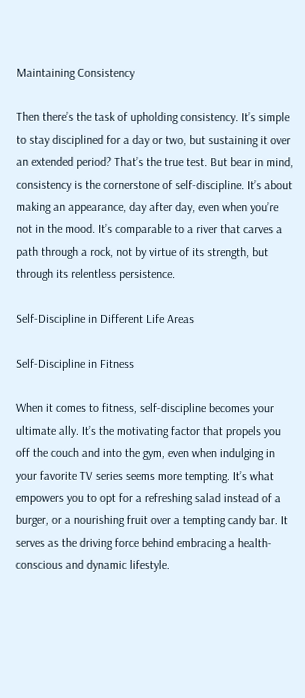Maintaining Consistency

Then there’s the task of upholding consistency. It’s simple to stay disciplined for a day or two, but sustaining it over an extended period? That’s the true test. But bear in mind, consistency is the cornerstone of self-discipline. It’s about making an appearance, day after day, even when you’re not in the mood. It’s comparable to a river that carves a path through a rock, not by virtue of its strength, but through its relentless persistence.

Self-Discipline in Different Life Areas

Self-Discipline in Fitness

When it comes to fitness, self-discipline becomes your ultimate ally. It’s the motivating factor that propels you off the couch and into the gym, even when indulging in your favorite TV series seems more tempting. It’s what empowers you to opt for a refreshing salad instead of a burger, or a nourishing fruit over a tempting candy bar. It serves as the driving force behind embracing a health-conscious and dynamic lifestyle.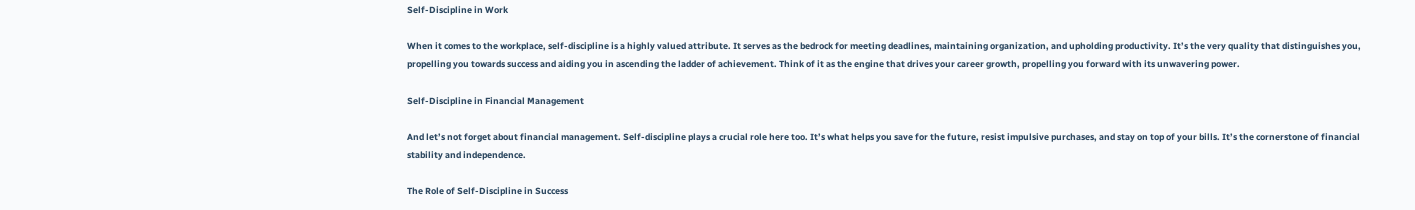Self-Discipline in Work

When it comes to the workplace, self-discipline is a highly valued attribute. It serves as the bedrock for meeting deadlines, maintaining organization, and upholding productivity. It’s the very quality that distinguishes you, propelling you towards success and aiding you in ascending the ladder of achievement. Think of it as the engine that drives your career growth, propelling you forward with its unwavering power.

Self-Discipline in Financial Management

And let’s not forget about financial management. Self-discipline plays a crucial role here too. It’s what helps you save for the future, resist impulsive purchases, and stay on top of your bills. It’s the cornerstone of financial stability and independence.

The Role of Self-Discipline in Success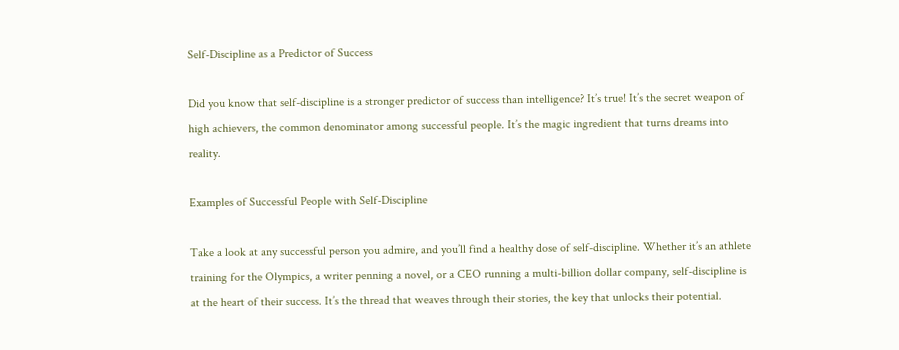Self-Discipline as a Predictor of Success

Did you know that self-discipline is a stronger predictor of success than intelligence? It’s true! It’s the secret weapon of high achievers, the common denominator among successful people. It’s the magic ingredient that turns dreams into reality.

Examples of Successful People with Self-Discipline

Take a look at any successful person you admire, and you’ll find a healthy dose of self-discipline. Whether it’s an athlete training for the Olympics, a writer penning a novel, or a CEO running a multi-billion dollar company, self-discipline is at the heart of their success. It’s the thread that weaves through their stories, the key that unlocks their potential.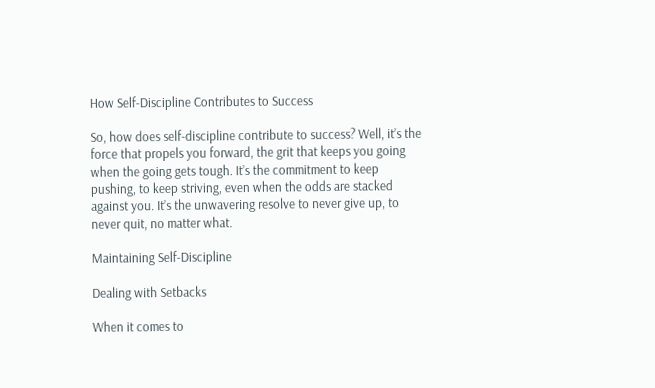How Self-Discipline Contributes to Success

So, how does self-discipline contribute to success? Well, it’s the force that propels you forward, the grit that keeps you going when the going gets tough. It’s the commitment to keep pushing, to keep striving, even when the odds are stacked against you. It’s the unwavering resolve to never give up, to never quit, no matter what.

Maintaining Self-Discipline

Dealing with Setbacks

When it comes to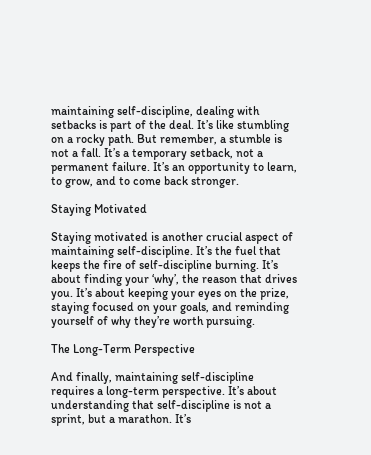maintaining self-discipline, dealing with setbacks is part of the deal. It’s like stumbling on a rocky path. But remember, a stumble is not a fall. It’s a temporary setback, not a permanent failure. It’s an opportunity to learn, to grow, and to come back stronger.

Staying Motivated

Staying motivated is another crucial aspect of maintaining self-discipline. It’s the fuel that keeps the fire of self-discipline burning. It’s about finding your ‘why’, the reason that drives you. It’s about keeping your eyes on the prize, staying focused on your goals, and reminding yourself of why they’re worth pursuing.

The Long-Term Perspective

And finally, maintaining self-discipline requires a long-term perspective. It’s about understanding that self-discipline is not a sprint, but a marathon. It’s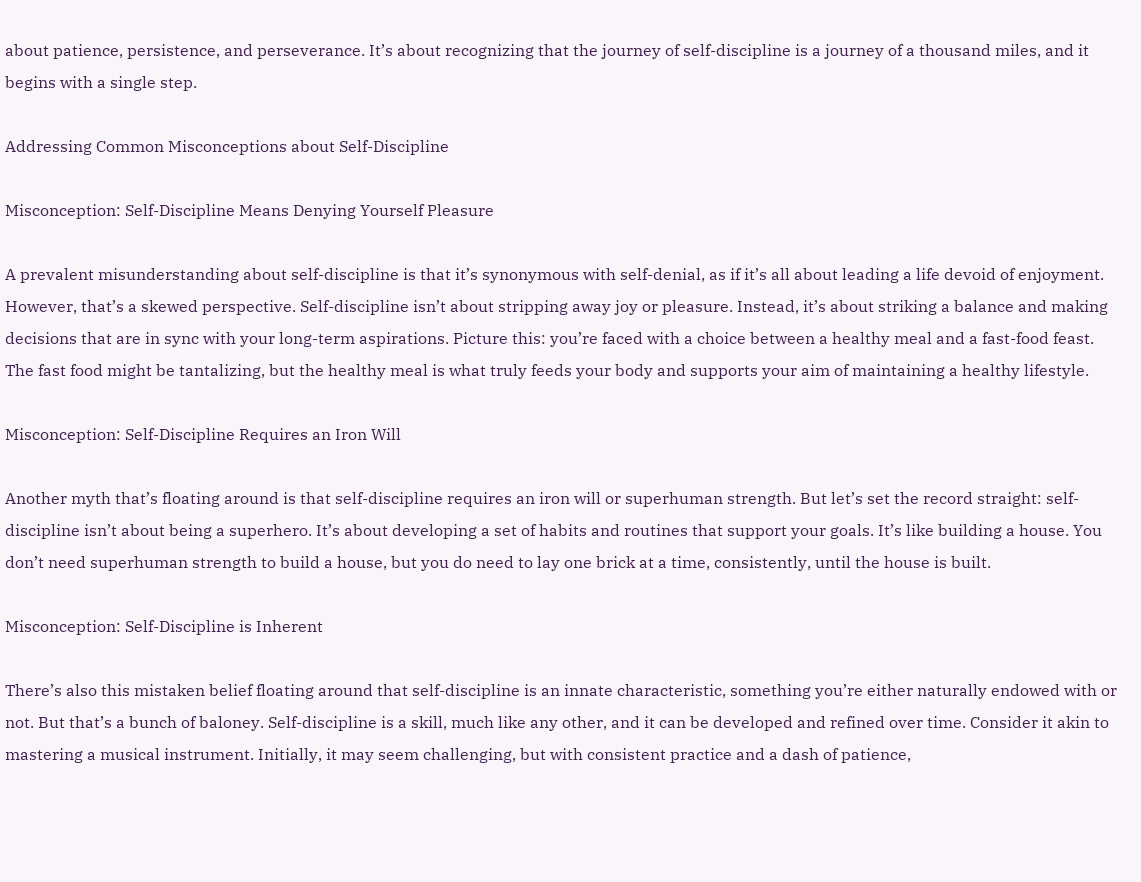about patience, persistence, and perseverance. It’s about recognizing that the journey of self-discipline is a journey of a thousand miles, and it begins with a single step.

Addressing Common Misconceptions about Self-Discipline

Misconception: Self-Discipline Means Denying Yourself Pleasure

A prevalent misunderstanding about self-discipline is that it’s synonymous with self-denial, as if it’s all about leading a life devoid of enjoyment. However, that’s a skewed perspective. Self-discipline isn’t about stripping away joy or pleasure. Instead, it’s about striking a balance and making decisions that are in sync with your long-term aspirations. Picture this: you’re faced with a choice between a healthy meal and a fast-food feast. The fast food might be tantalizing, but the healthy meal is what truly feeds your body and supports your aim of maintaining a healthy lifestyle.

Misconception: Self-Discipline Requires an Iron Will

Another myth that’s floating around is that self-discipline requires an iron will or superhuman strength. But let’s set the record straight: self-discipline isn’t about being a superhero. It’s about developing a set of habits and routines that support your goals. It’s like building a house. You don’t need superhuman strength to build a house, but you do need to lay one brick at a time, consistently, until the house is built.

Misconception: Self-Discipline is Inherent

There’s also this mistaken belief floating around that self-discipline is an innate characteristic, something you’re either naturally endowed with or not. But that’s a bunch of baloney. Self-discipline is a skill, much like any other, and it can be developed and refined over time. Consider it akin to mastering a musical instrument. Initially, it may seem challenging, but with consistent practice and a dash of patience,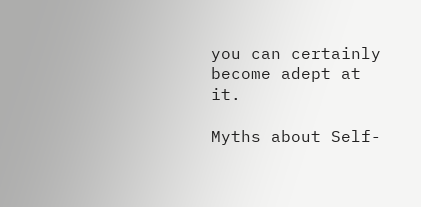you can certainly become adept at it.

Myths about Self-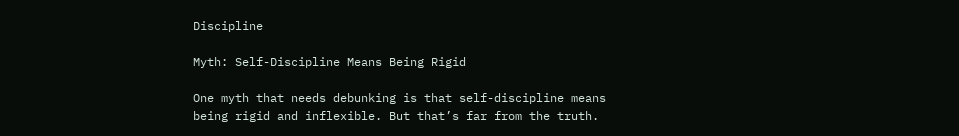Discipline

Myth: Self-Discipline Means Being Rigid

One myth that needs debunking is that self-discipline means being rigid and inflexible. But that’s far from the truth.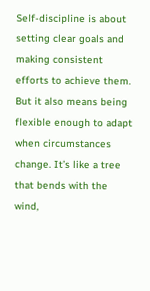Self-discipline is about setting clear goals and making consistent efforts to achieve them. But it also means being flexible enough to adapt when circumstances change. It’s like a tree that bends with the wind,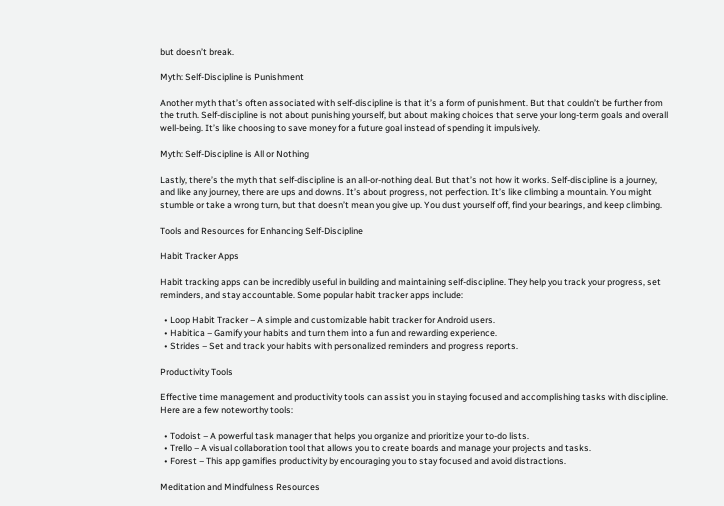but doesn’t break.

Myth: Self-Discipline is Punishment

Another myth that’s often associated with self-discipline is that it’s a form of punishment. But that couldn’t be further from the truth. Self-discipline is not about punishing yourself, but about making choices that serve your long-term goals and overall well-being. It’s like choosing to save money for a future goal instead of spending it impulsively.

Myth: Self-Discipline is All or Nothing

Lastly, there’s the myth that self-discipline is an all-or-nothing deal. But that’s not how it works. Self-discipline is a journey, and like any journey, there are ups and downs. It’s about progress, not perfection. It’s like climbing a mountain. You might stumble or take a wrong turn, but that doesn’t mean you give up. You dust yourself off, find your bearings, and keep climbing.

Tools and Resources for Enhancing Self-Discipline

Habit Tracker Apps

Habit tracking apps can be incredibly useful in building and maintaining self-discipline. They help you track your progress, set reminders, and stay accountable. Some popular habit tracker apps include:

  • Loop Habit Tracker – A simple and customizable habit tracker for Android users.
  • Habitica – Gamify your habits and turn them into a fun and rewarding experience.
  • Strides – Set and track your habits with personalized reminders and progress reports.

Productivity Tools

Effective time management and productivity tools can assist you in staying focused and accomplishing tasks with discipline. Here are a few noteworthy tools:

  • Todoist – A powerful task manager that helps you organize and prioritize your to-do lists.
  • Trello – A visual collaboration tool that allows you to create boards and manage your projects and tasks.
  • Forest – This app gamifies productivity by encouraging you to stay focused and avoid distractions.

Meditation and Mindfulness Resources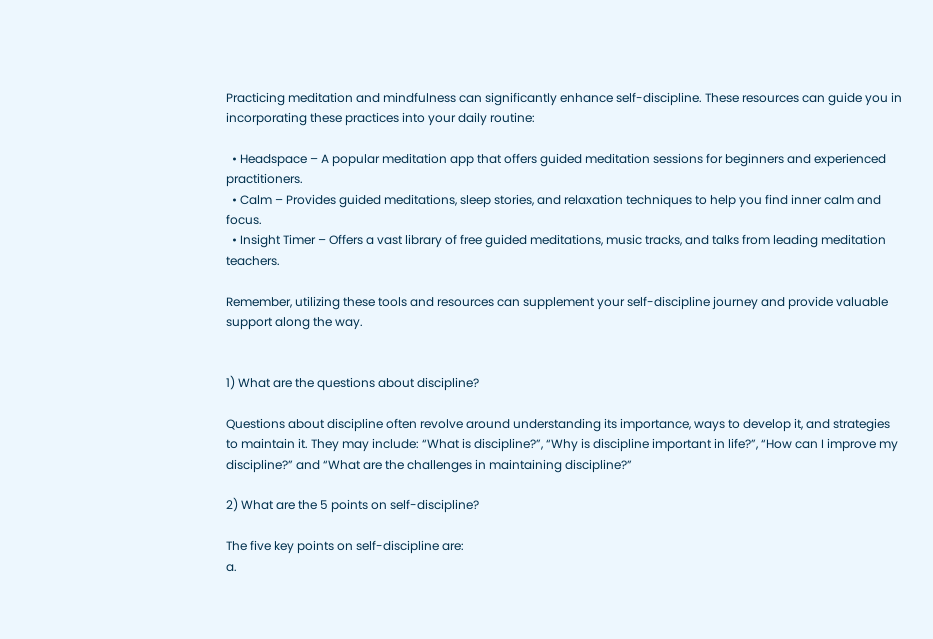Practicing meditation and mindfulness can significantly enhance self-discipline. These resources can guide you in incorporating these practices into your daily routine:

  • Headspace – A popular meditation app that offers guided meditation sessions for beginners and experienced practitioners.
  • Calm – Provides guided meditations, sleep stories, and relaxation techniques to help you find inner calm and focus.
  • Insight Timer – Offers a vast library of free guided meditations, music tracks, and talks from leading meditation teachers.

Remember, utilizing these tools and resources can supplement your self-discipline journey and provide valuable support along the way.


1) What are the questions about discipline?

Questions about discipline often revolve around understanding its importance, ways to develop it, and strategies to maintain it. They may include: “What is discipline?”, “Why is discipline important in life?”, “How can I improve my discipline?” and “What are the challenges in maintaining discipline?”

2) What are the 5 points on self-discipline?

The five key points on self-discipline are:
a.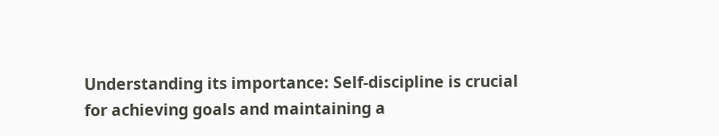Understanding its importance: Self-discipline is crucial for achieving goals and maintaining a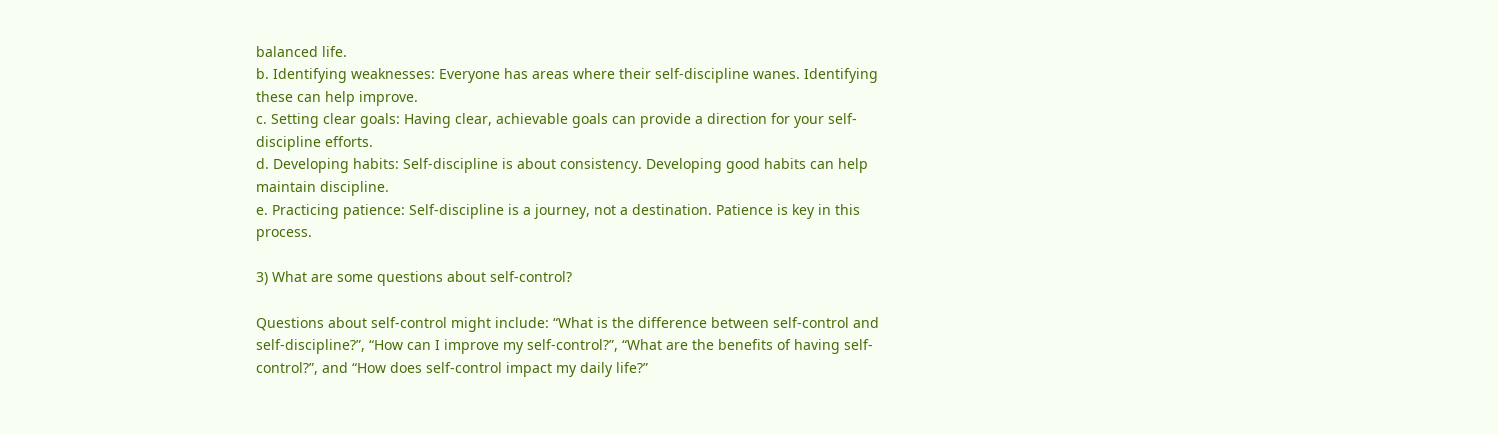balanced life.
b. Identifying weaknesses: Everyone has areas where their self-discipline wanes. Identifying these can help improve.
c. Setting clear goals: Having clear, achievable goals can provide a direction for your self-discipline efforts.
d. Developing habits: Self-discipline is about consistency. Developing good habits can help maintain discipline.
e. Practicing patience: Self-discipline is a journey, not a destination. Patience is key in this process.

3) What are some questions about self-control?

Questions about self-control might include: “What is the difference between self-control and self-discipline?”, “How can I improve my self-control?”, “What are the benefits of having self-control?”, and “How does self-control impact my daily life?”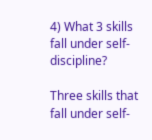4) What 3 skills fall under self-discipline?

Three skills that fall under self-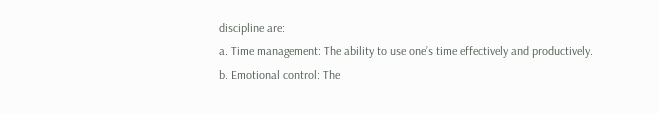discipline are:
a. Time management: The ability to use one’s time effectively and productively.
b. Emotional control: The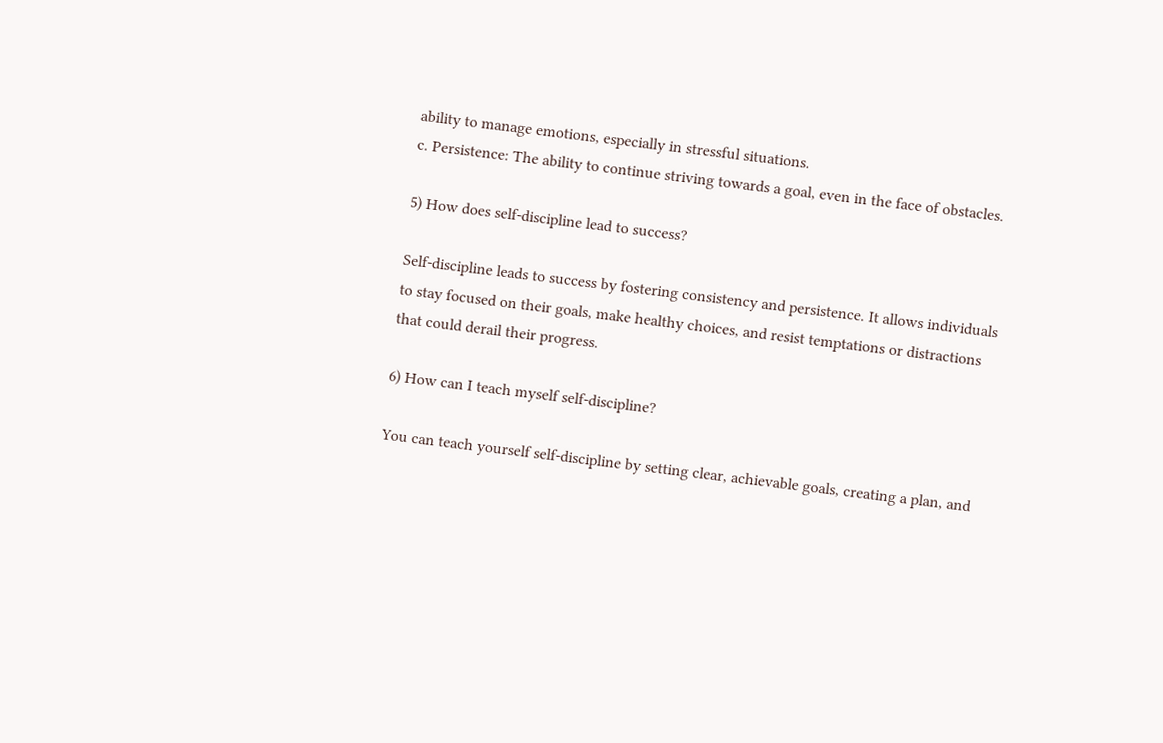ability to manage emotions, especially in stressful situations.
c. Persistence: The ability to continue striving towards a goal, even in the face of obstacles.

5) How does self-discipline lead to success?

Self-discipline leads to success by fostering consistency and persistence. It allows individuals to stay focused on their goals, make healthy choices, and resist temptations or distractions that could derail their progress.

6) How can I teach myself self-discipline?

You can teach yourself self-discipline by setting clear, achievable goals, creating a plan, and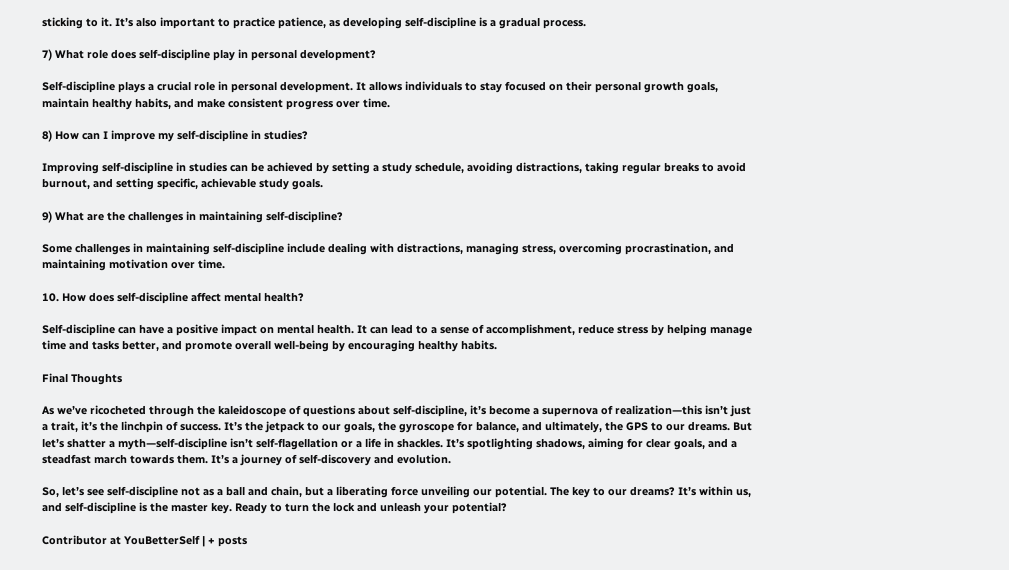sticking to it. It’s also important to practice patience, as developing self-discipline is a gradual process.

7) What role does self-discipline play in personal development?

Self-discipline plays a crucial role in personal development. It allows individuals to stay focused on their personal growth goals, maintain healthy habits, and make consistent progress over time.

8) How can I improve my self-discipline in studies?

Improving self-discipline in studies can be achieved by setting a study schedule, avoiding distractions, taking regular breaks to avoid burnout, and setting specific, achievable study goals.

9) What are the challenges in maintaining self-discipline?

Some challenges in maintaining self-discipline include dealing with distractions, managing stress, overcoming procrastination, and maintaining motivation over time.

10. How does self-discipline affect mental health?

Self-discipline can have a positive impact on mental health. It can lead to a sense of accomplishment, reduce stress by helping manage time and tasks better, and promote overall well-being by encouraging healthy habits.

Final Thoughts

As we’ve ricocheted through the kaleidoscope of questions about self-discipline, it’s become a supernova of realization—this isn’t just a trait, it’s the linchpin of success. It’s the jetpack to our goals, the gyroscope for balance, and ultimately, the GPS to our dreams. But let’s shatter a myth—self-discipline isn’t self-flagellation or a life in shackles. It’s spotlighting shadows, aiming for clear goals, and a steadfast march towards them. It’s a journey of self-discovery and evolution.

So, let’s see self-discipline not as a ball and chain, but a liberating force unveiling our potential. The key to our dreams? It’s within us, and self-discipline is the master key. Ready to turn the lock and unleash your potential?

Contributor at YouBetterSelf | + posts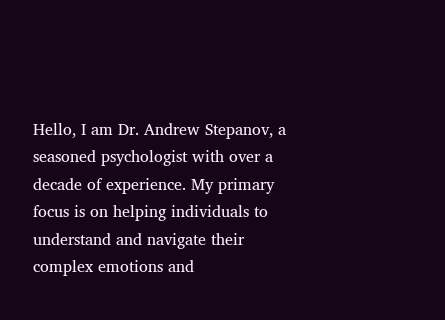Hello, I am Dr. Andrew Stepanov, a seasoned psychologist with over a decade of experience. My primary focus is on helping individuals to understand and navigate their complex emotions and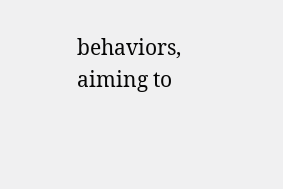behaviors, aiming to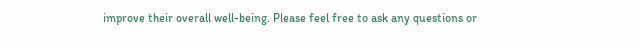improve their overall well-being. Please feel free to ask any questions or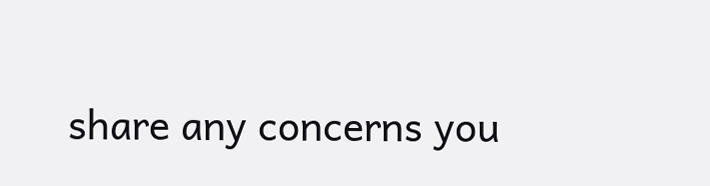share any concerns you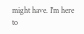might have. I'm here to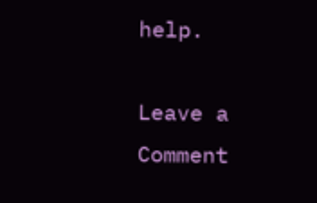help.

Leave a Comment